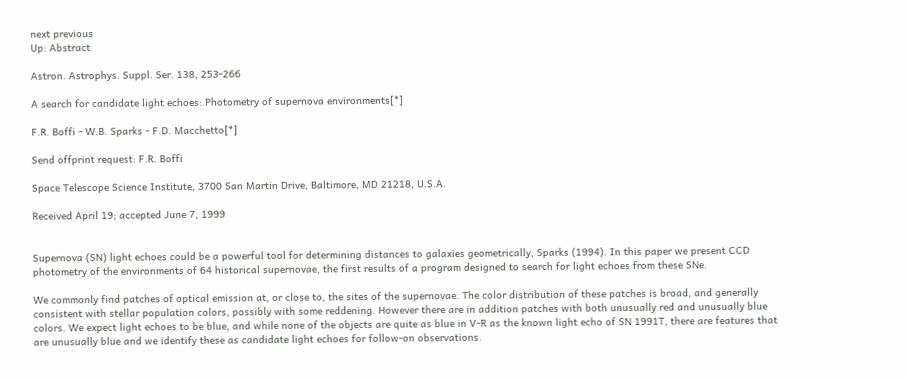next previous
Up: Abstract

Astron. Astrophys. Suppl. Ser. 138, 253-266

A search for candidate light echoes: Photometry of supernova environments[*]

F.R. Boffi - W.B. Sparks - F.D. Macchetto[*]

Send offprint request: F.R. Boffi

Space Telescope Science Institute, 3700 San Martin Drive, Baltimore, MD 21218, U.S.A.

Received April 19; accepted June 7, 1999


Supernova (SN) light echoes could be a powerful tool for determining distances to galaxies geometrically, Sparks (1994). In this paper we present CCD photometry of the environments of 64 historical supernovae, the first results of a program designed to search for light echoes from these SNe.

We commonly find patches of optical emission at, or close to, the sites of the supernovae. The color distribution of these patches is broad, and generally consistent with stellar population colors, possibly with some reddening. However there are in addition patches with both unusually red and unusually blue colors. We expect light echoes to be blue, and while none of the objects are quite as blue in V-R as the known light echo of SN 1991T, there are features that are unusually blue and we identify these as candidate light echoes for follow-on observations.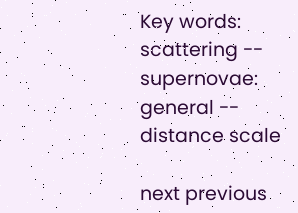Key words: scattering -- supernovae: general -- distance scale

next previous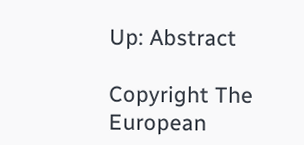Up: Abstract

Copyright The European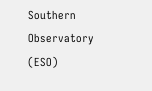Southern Observatory (ESO)